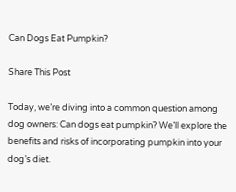Can Dogs Eat Pumpkin?

Share This Post

Today, we’re diving into a common question among dog owners: Can dogs eat pumpkin? We’ll explore the benefits and risks of incorporating pumpkin into your dog’s diet.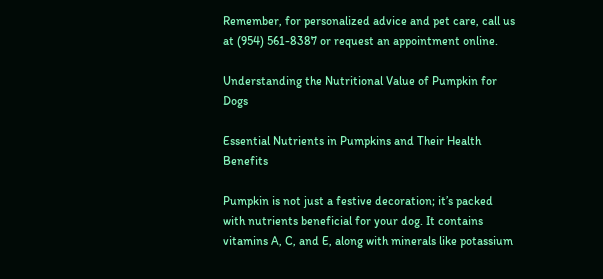Remember, for personalized advice and pet care, call us at (954) 561-8387 or request an appointment online.

Understanding the Nutritional Value of Pumpkin for Dogs

Essential Nutrients in Pumpkins and Their Health Benefits

Pumpkin is not just a festive decoration; it’s packed with nutrients beneficial for your dog. It contains vitamins A, C, and E, along with minerals like potassium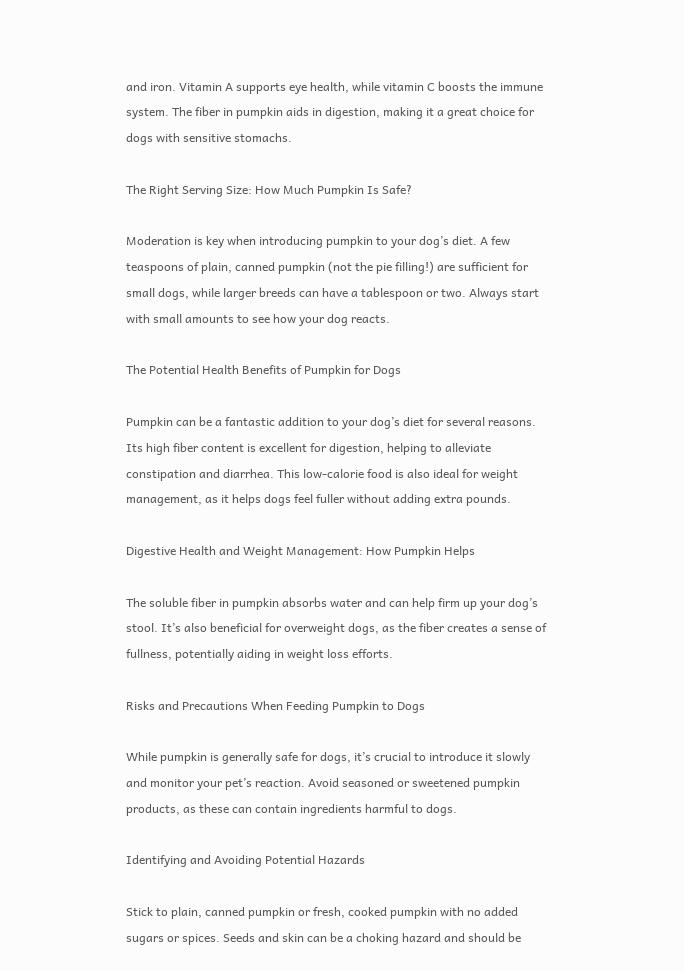and iron. Vitamin A supports eye health, while vitamin C boosts the immune system. The fiber in pumpkin aids in digestion, making it a great choice for dogs with sensitive stomachs.

The Right Serving Size: How Much Pumpkin Is Safe?

Moderation is key when introducing pumpkin to your dog’s diet. A few teaspoons of plain, canned pumpkin (not the pie filling!) are sufficient for small dogs, while larger breeds can have a tablespoon or two. Always start with small amounts to see how your dog reacts.

The Potential Health Benefits of Pumpkin for Dogs

Pumpkin can be a fantastic addition to your dog’s diet for several reasons. Its high fiber content is excellent for digestion, helping to alleviate constipation and diarrhea. This low-calorie food is also ideal for weight management, as it helps dogs feel fuller without adding extra pounds.

Digestive Health and Weight Management: How Pumpkin Helps

The soluble fiber in pumpkin absorbs water and can help firm up your dog’s stool. It’s also beneficial for overweight dogs, as the fiber creates a sense of fullness, potentially aiding in weight loss efforts.

Risks and Precautions When Feeding Pumpkin to Dogs

While pumpkin is generally safe for dogs, it’s crucial to introduce it slowly and monitor your pet’s reaction. Avoid seasoned or sweetened pumpkin products, as these can contain ingredients harmful to dogs.

Identifying and Avoiding Potential Hazards

Stick to plain, canned pumpkin or fresh, cooked pumpkin with no added sugars or spices. Seeds and skin can be a choking hazard and should be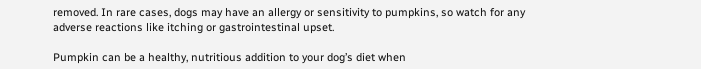removed. In rare cases, dogs may have an allergy or sensitivity to pumpkins, so watch for any adverse reactions like itching or gastrointestinal upset.

Pumpkin can be a healthy, nutritious addition to your dog’s diet when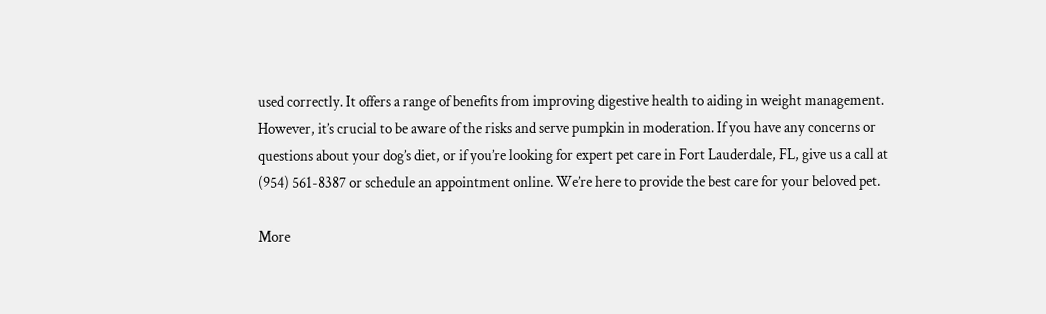used correctly. It offers a range of benefits from improving digestive health to aiding in weight management. However, it’s crucial to be aware of the risks and serve pumpkin in moderation. If you have any concerns or questions about your dog’s diet, or if you’re looking for expert pet care in Fort Lauderdale, FL, give us a call at (954) 561-8387 or schedule an appointment online. We’re here to provide the best care for your beloved pet.

More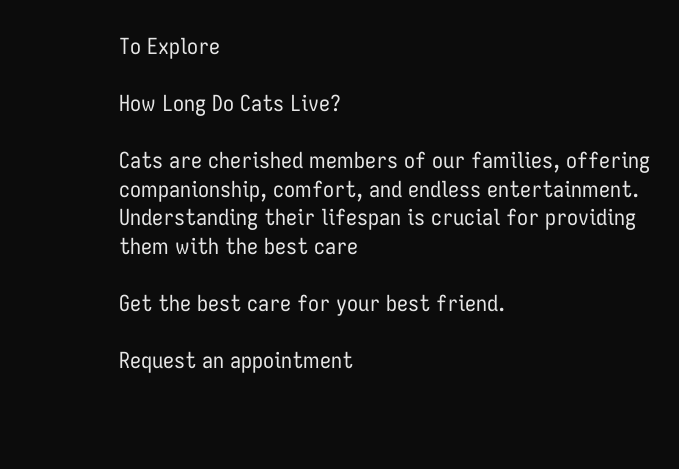To Explore

How Long Do Cats Live?

Cats are cherished members of our families, offering companionship, comfort, and endless entertainment. Understanding their lifespan is crucial for providing them with the best care

Get the best care for your best friend.

Request an appointment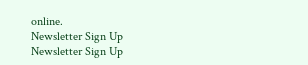online.
Newsletter Sign Up
Newsletter Sign Up